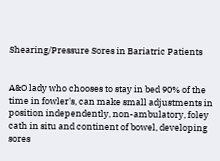Shearing/Pressure Sores in Bariatric Patients


A&O lady who chooses to stay in bed 90% of the time in fowler's, can make small adjustments in position independently, non-ambulatory, foley cath in situ and continent of bowel, developing sores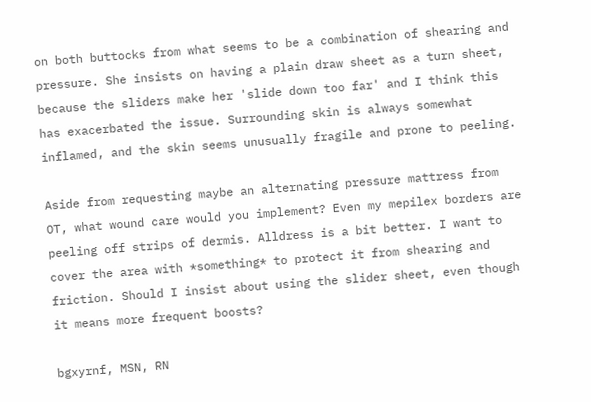on both buttocks from what seems to be a combination of shearing and pressure. She insists on having a plain draw sheet as a turn sheet, because the sliders make her 'slide down too far' and I think this has exacerbated the issue. Surrounding skin is always somewhat inflamed, and the skin seems unusually fragile and prone to peeling.

Aside from requesting maybe an alternating pressure mattress from OT, what wound care would you implement? Even my mepilex borders are peeling off strips of dermis. Alldress is a bit better. I want to cover the area with *something* to protect it from shearing and friction. Should I insist about using the slider sheet, even though it means more frequent boosts?

bgxyrnf, MSN, RN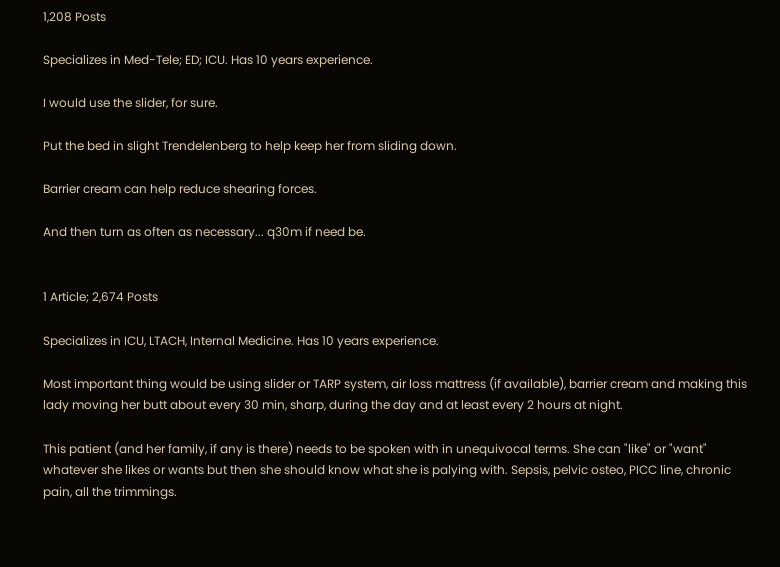1,208 Posts

Specializes in Med-Tele; ED; ICU. Has 10 years experience.

I would use the slider, for sure.

Put the bed in slight Trendelenberg to help keep her from sliding down.

Barrier cream can help reduce shearing forces.

And then turn as often as necessary... q30m if need be.


1 Article; 2,674 Posts

Specializes in ICU, LTACH, Internal Medicine. Has 10 years experience.

Most important thing would be using slider or TARP system, air loss mattress (if available), barrier cream and making this lady moving her butt about every 30 min, sharp, during the day and at least every 2 hours at night.

This patient (and her family, if any is there) needs to be spoken with in unequivocal terms. She can "like" or "want" whatever she likes or wants but then she should know what she is palying with. Sepsis, pelvic osteo, PICC line, chronic pain, all the trimmings.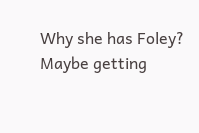Why she has Foley? Maybe getting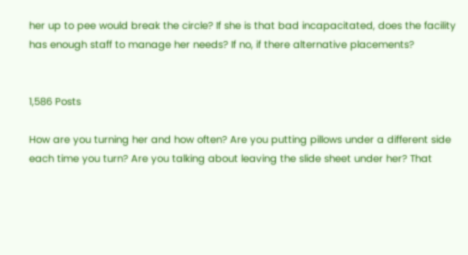her up to pee would break the circle? If she is that bad incapacitated, does the facility has enough staff to manage her needs? If no, if there alternative placements?


1,586 Posts

How are you turning her and how often? Are you putting pillows under a different side each time you turn? Are you talking about leaving the slide sheet under her? That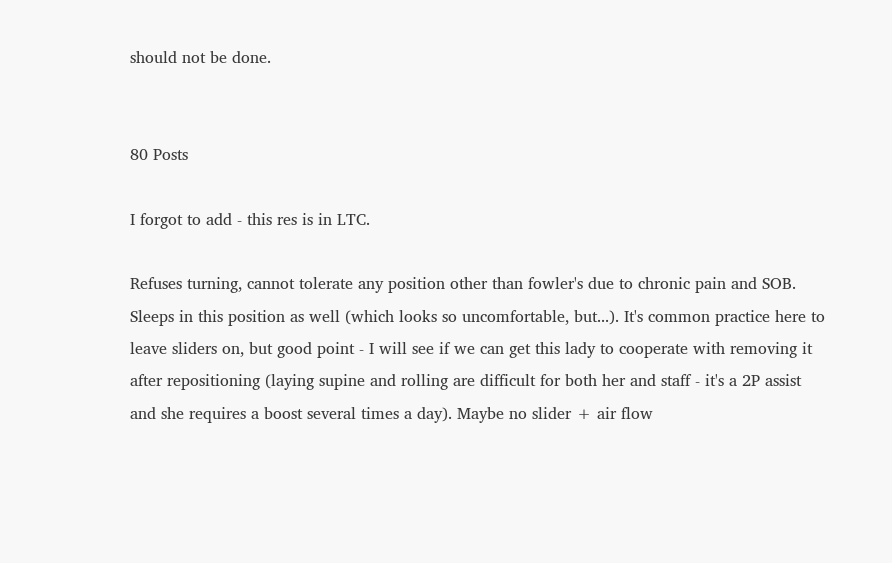should not be done.


80 Posts

I forgot to add - this res is in LTC.

Refuses turning, cannot tolerate any position other than fowler's due to chronic pain and SOB. Sleeps in this position as well (which looks so uncomfortable, but...). It's common practice here to leave sliders on, but good point - I will see if we can get this lady to cooperate with removing it after repositioning (laying supine and rolling are difficult for both her and staff - it's a 2P assist and she requires a boost several times a day). Maybe no slider + air flow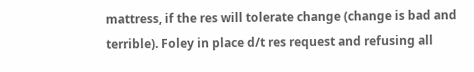mattress, if the res will tolerate change (change is bad and terrible). Foley in place d/t res request and refusing all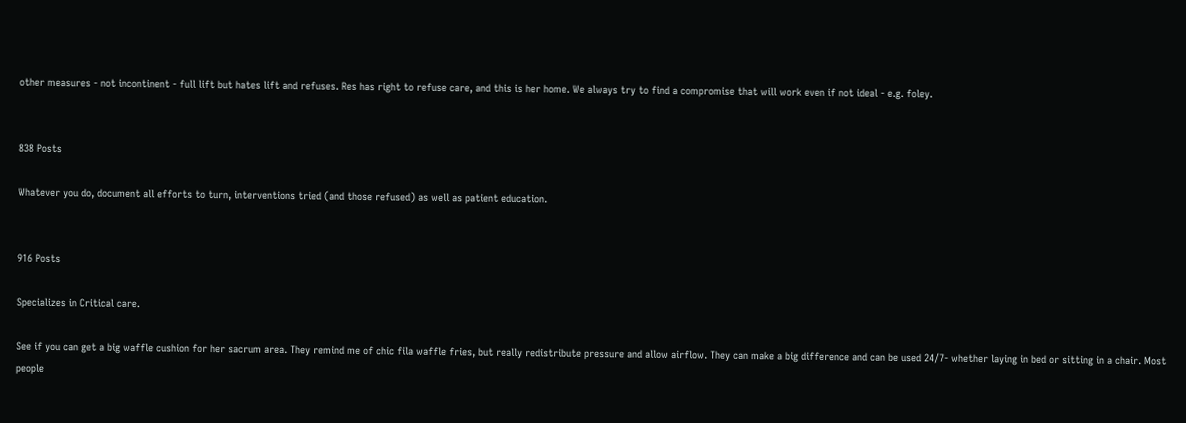other measures - not incontinent - full lift but hates lift and refuses. Res has right to refuse care, and this is her home. We always try to find a compromise that will work even if not ideal - e.g. foley.


838 Posts

Whatever you do, document all efforts to turn, interventions tried (and those refused) as well as patient education.


916 Posts

Specializes in Critical care.

See if you can get a big waffle cushion for her sacrum area. They remind me of chic fila waffle fries, but really redistribute pressure and allow airflow. They can make a big difference and can be used 24/7- whether laying in bed or sitting in a chair. Most people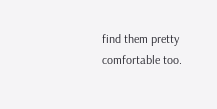find them pretty comfortable too.